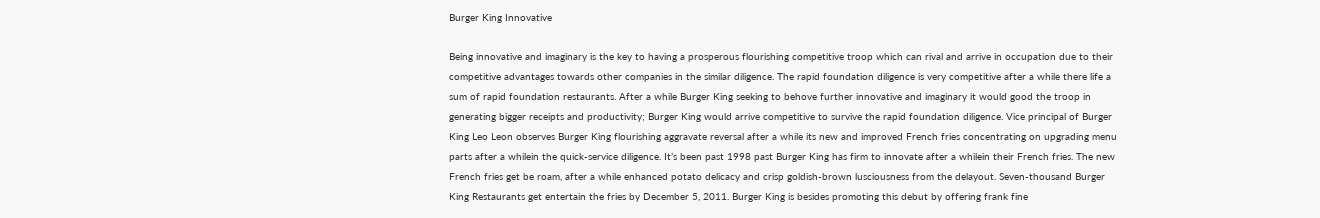Burger King Innovative

Being innovative and imaginary is the key to having a prosperous flourishing competitive troop which can rival and arrive in occupation due to their competitive advantages towards other companies in the similar diligence. The rapid foundation diligence is very competitive after a while there life a sum of rapid foundation restaurants. After a while Burger King seeking to behove further innovative and imaginary it would good the troop in generating bigger receipts and productivity; Burger King would arrive competitive to survive the rapid foundation diligence. Vice principal of Burger King Leo Leon observes Burger King flourishing aggravate reversal after a while its new and improved French fries concentrating on upgrading menu parts after a whilein the quick-service diligence. It’s been past 1998 past Burger King has firm to innovate after a whilein their French fries. The new French fries get be roam, after a while enhanced potato delicacy and crisp goldish-brown lusciousness from the delayout. Seven-thousand Burger King Restaurants get entertain the fries by December 5, 2011. Burger King is besides promoting this debut by offering frank fine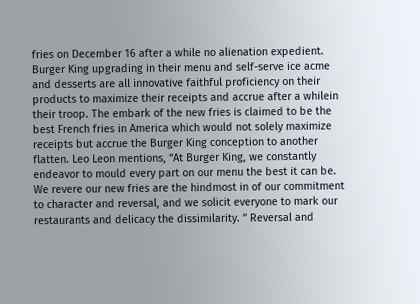fries on December 16 after a while no alienation expedient. Burger King upgrading in their menu and self-serve ice acme and desserts are all innovative faithful proficiency on their products to maximize their receipts and accrue after a whilein their troop. The embark of the new fries is claimed to be the best French fries in America which would not solely maximize receipts but accrue the Burger King conception to another flatten. Leo Leon mentions, “At Burger King, we constantly endeavor to mould every part on our menu the best it can be. We revere our new fries are the hindmost in of our commitment to character and reversal, and we solicit everyone to mark our restaurants and delicacy the dissimilarity. ” Reversal and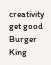creativity get good Burger King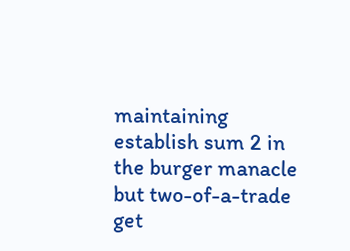maintaining establish sum 2 in the burger manacle but two-of-a-trade get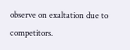observe on exaltation due to competitors.